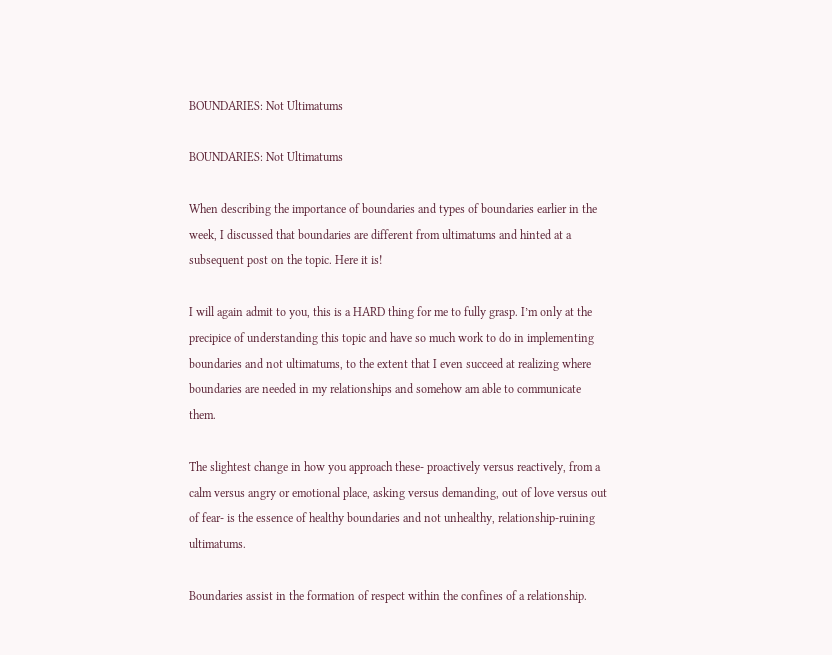BOUNDARIES: Not Ultimatums

BOUNDARIES: Not Ultimatums

When describing the importance of boundaries and types of boundaries earlier in the week, I discussed that boundaries are different from ultimatums and hinted at a subsequent post on the topic. Here it is!

I will again admit to you, this is a HARD thing for me to fully grasp. I’m only at the precipice of understanding this topic and have so much work to do in implementing boundaries and not ultimatums, to the extent that I even succeed at realizing where boundaries are needed in my relationships and somehow am able to communicate them.

The slightest change in how you approach these- proactively versus reactively, from a calm versus angry or emotional place, asking versus demanding, out of love versus out of fear- is the essence of healthy boundaries and not unhealthy, relationship-ruining ultimatums.

Boundaries assist in the formation of respect within the confines of a relationship.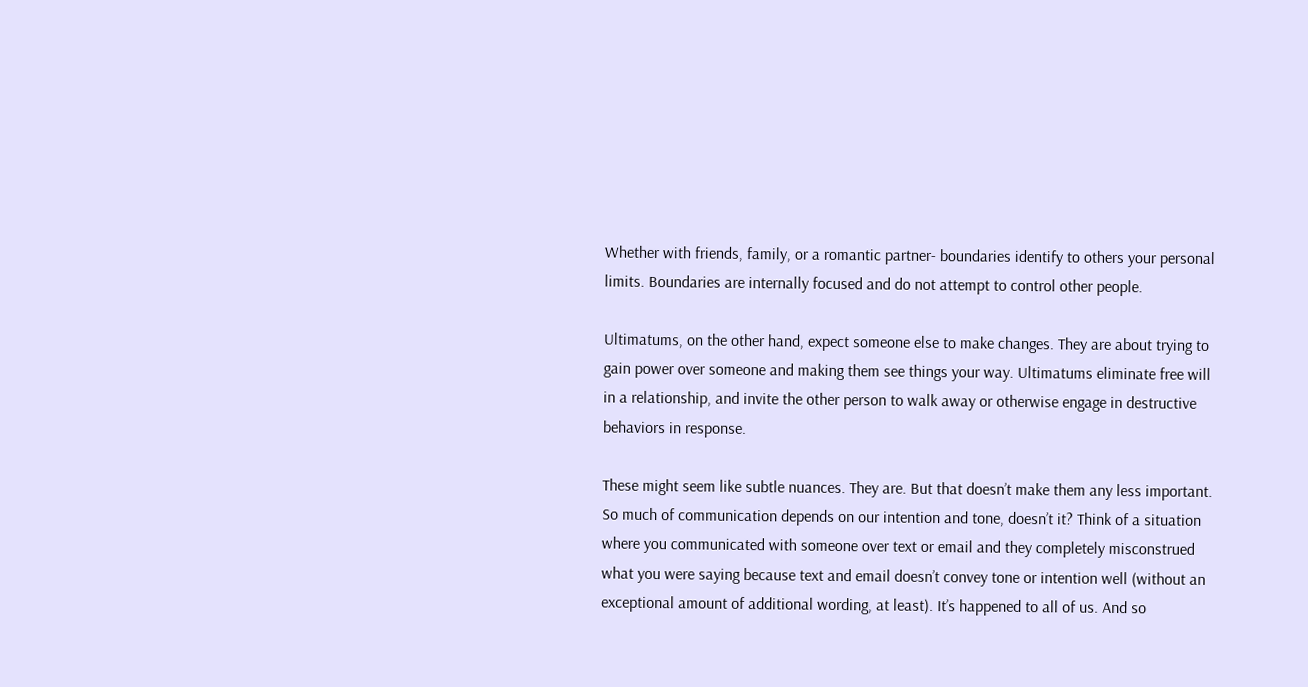Whether with friends, family, or a romantic partner- boundaries identify to others your personal limits. Boundaries are internally focused and do not attempt to control other people.

Ultimatums, on the other hand, expect someone else to make changes. They are about trying to gain power over someone and making them see things your way. Ultimatums eliminate free will in a relationship, and invite the other person to walk away or otherwise engage in destructive behaviors in response.

These might seem like subtle nuances. They are. But that doesn’t make them any less important. So much of communication depends on our intention and tone, doesn’t it? Think of a situation where you communicated with someone over text or email and they completely misconstrued what you were saying because text and email doesn’t convey tone or intention well (without an exceptional amount of additional wording, at least). It’s happened to all of us. And so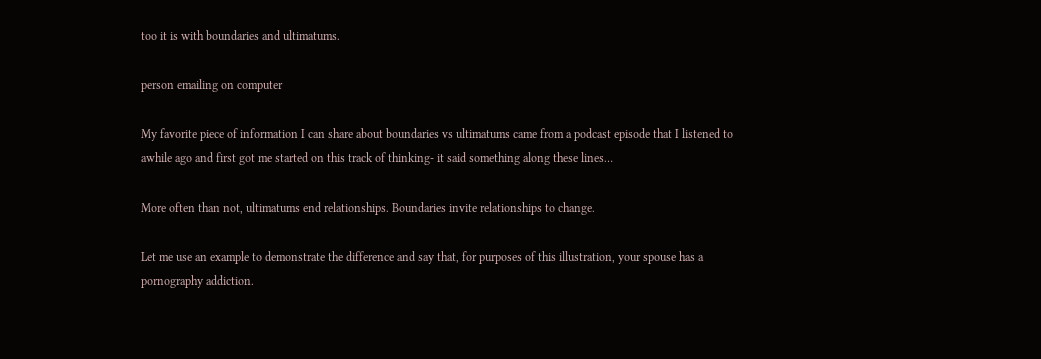too it is with boundaries and ultimatums.

person emailing on computer

My favorite piece of information I can share about boundaries vs ultimatums came from a podcast episode that I listened to awhile ago and first got me started on this track of thinking- it said something along these lines…

More often than not, ultimatums end relationships. Boundaries invite relationships to change.

Let me use an example to demonstrate the difference and say that, for purposes of this illustration, your spouse has a pornography addiction.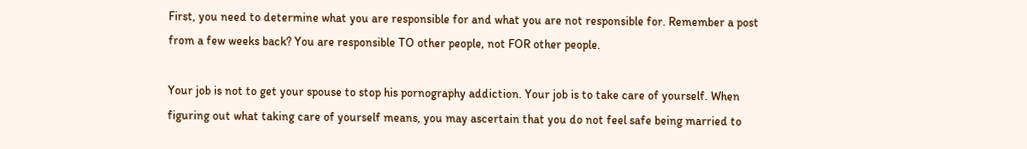First, you need to determine what you are responsible for and what you are not responsible for. Remember a post from a few weeks back? You are responsible TO other people, not FOR other people.

Your job is not to get your spouse to stop his pornography addiction. Your job is to take care of yourself. When figuring out what taking care of yourself means, you may ascertain that you do not feel safe being married to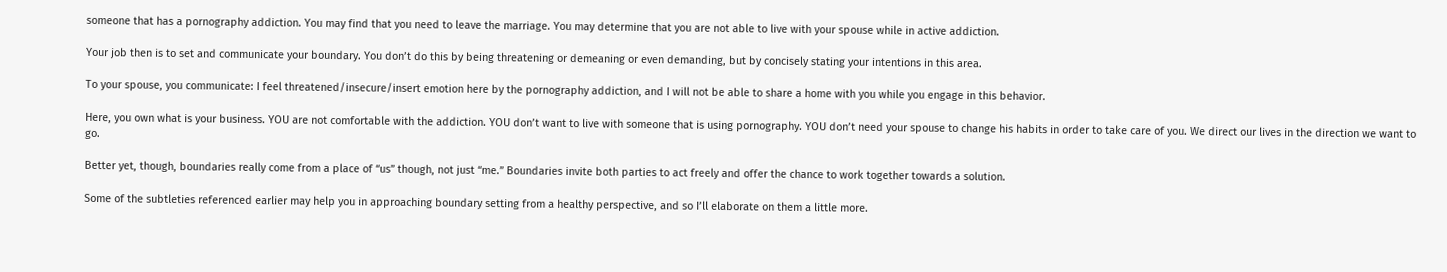someone that has a pornography addiction. You may find that you need to leave the marriage. You may determine that you are not able to live with your spouse while in active addiction.

Your job then is to set and communicate your boundary. You don’t do this by being threatening or demeaning or even demanding, but by concisely stating your intentions in this area.

To your spouse, you communicate: I feel threatened/insecure/insert emotion here by the pornography addiction, and I will not be able to share a home with you while you engage in this behavior.

Here, you own what is your business. YOU are not comfortable with the addiction. YOU don’t want to live with someone that is using pornography. YOU don’t need your spouse to change his habits in order to take care of you. We direct our lives in the direction we want to go.

Better yet, though, boundaries really come from a place of “us” though, not just “me.” Boundaries invite both parties to act freely and offer the chance to work together towards a solution.

Some of the subtleties referenced earlier may help you in approaching boundary setting from a healthy perspective, and so I’ll elaborate on them a little more.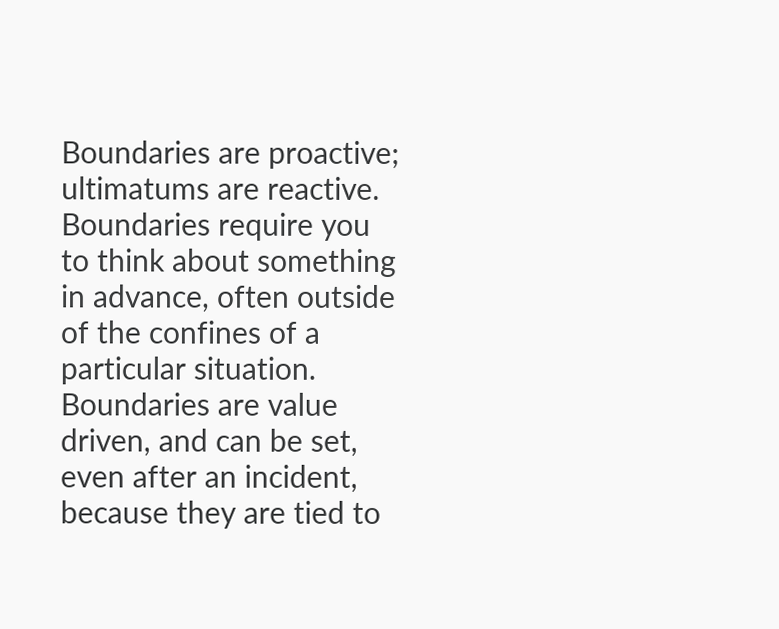Boundaries are proactive; ultimatums are reactive. Boundaries require you to think about something in advance, often outside of the confines of a particular situation. Boundaries are value driven, and can be set, even after an incident, because they are tied to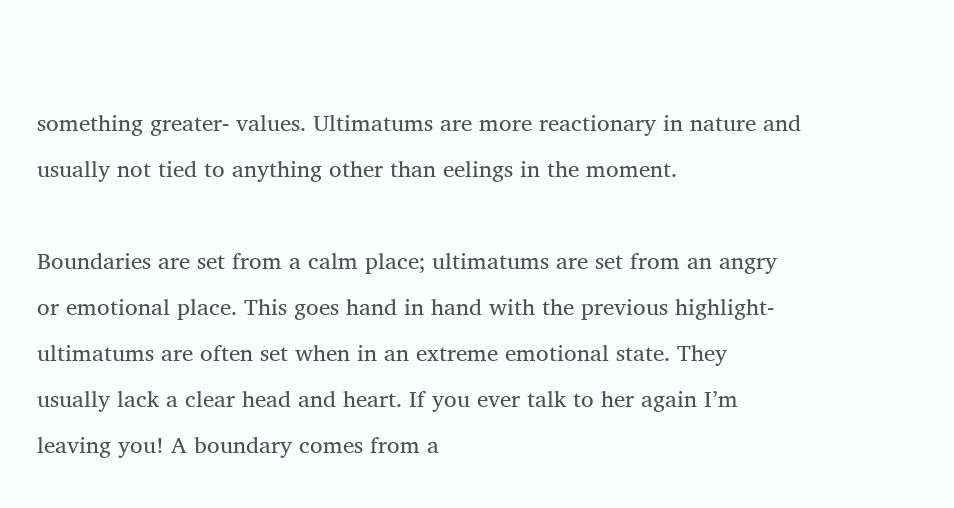something greater- values. Ultimatums are more reactionary in nature and usually not tied to anything other than eelings in the moment.

Boundaries are set from a calm place; ultimatums are set from an angry or emotional place. This goes hand in hand with the previous highlight- ultimatums are often set when in an extreme emotional state. They usually lack a clear head and heart. If you ever talk to her again I’m leaving you! A boundary comes from a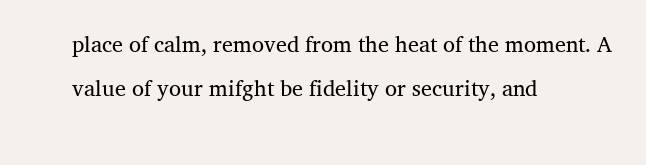place of calm, removed from the heat of the moment. A value of your mifght be fidelity or security, and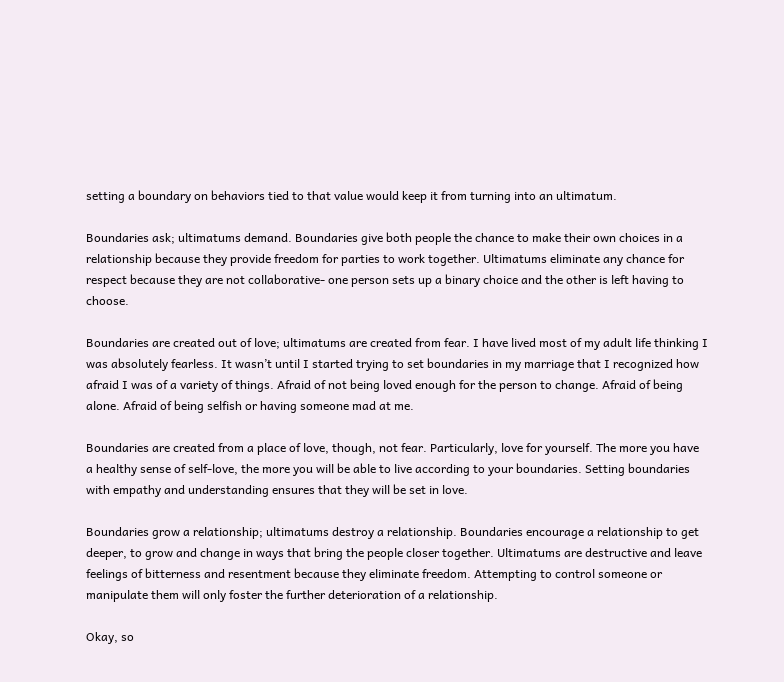setting a boundary on behaviors tied to that value would keep it from turning into an ultimatum.

Boundaries ask; ultimatums demand. Boundaries give both people the chance to make their own choices in a relationship because they provide freedom for parties to work together. Ultimatums eliminate any chance for respect because they are not collaborative- one person sets up a binary choice and the other is left having to choose.

Boundaries are created out of love; ultimatums are created from fear. I have lived most of my adult life thinking I was absolutely fearless. It wasn’t until I started trying to set boundaries in my marriage that I recognized how afraid I was of a variety of things. Afraid of not being loved enough for the person to change. Afraid of being alone. Afraid of being selfish or having someone mad at me.

Boundaries are created from a place of love, though, not fear. Particularly, love for yourself. The more you have a healthy sense of self-love, the more you will be able to live according to your boundaries. Setting boundaries with empathy and understanding ensures that they will be set in love.

Boundaries grow a relationship; ultimatums destroy a relationship. Boundaries encourage a relationship to get deeper, to grow and change in ways that bring the people closer together. Ultimatums are destructive and leave feelings of bitterness and resentment because they eliminate freedom. Attempting to control someone or manipulate them will only foster the further deterioration of a relationship.

Okay, so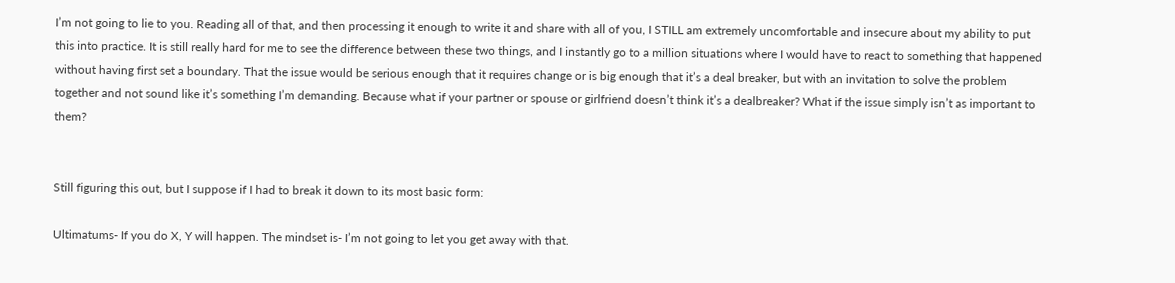I’m not going to lie to you. Reading all of that, and then processing it enough to write it and share with all of you, I STILL am extremely uncomfortable and insecure about my ability to put this into practice. It is still really hard for me to see the difference between these two things, and I instantly go to a million situations where I would have to react to something that happened without having first set a boundary. That the issue would be serious enough that it requires change or is big enough that it’s a deal breaker, but with an invitation to solve the problem together and not sound like it’s something I’m demanding. Because what if your partner or spouse or girlfriend doesn’t think it’s a dealbreaker? What if the issue simply isn’t as important to them?


Still figuring this out, but I suppose if I had to break it down to its most basic form:

Ultimatums- If you do X, Y will happen. The mindset is- I’m not going to let you get away with that.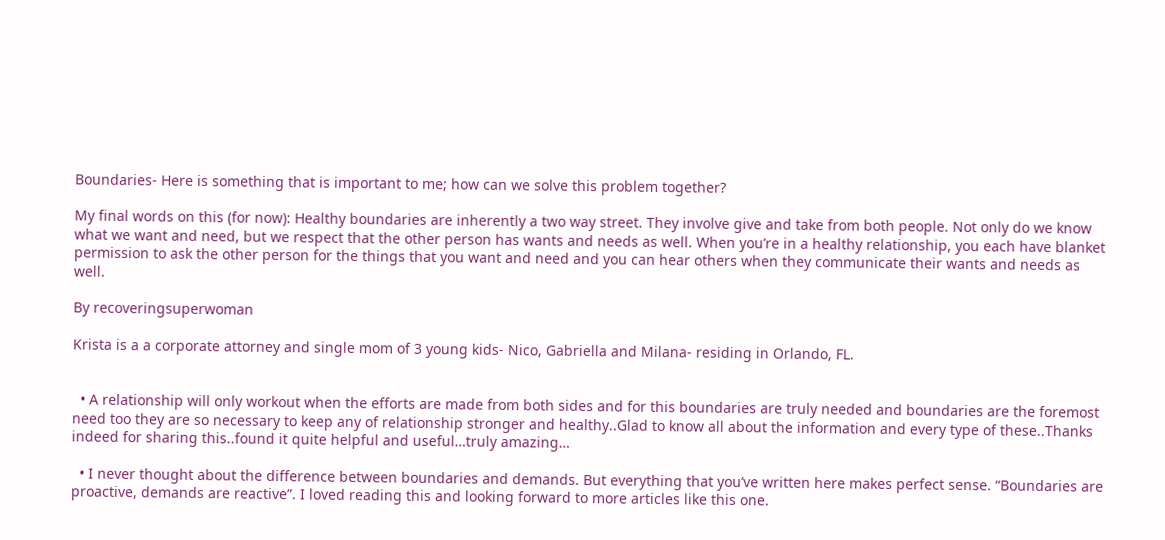Boundaries- Here is something that is important to me; how can we solve this problem together?

My final words on this (for now): Healthy boundaries are inherently a two way street. They involve give and take from both people. Not only do we know what we want and need, but we respect that the other person has wants and needs as well. When you’re in a healthy relationship, you each have blanket permission to ask the other person for the things that you want and need and you can hear others when they communicate their wants and needs as well.

By recoveringsuperwoman

Krista is a a corporate attorney and single mom of 3 young kids- Nico, Gabriella and Milana- residing in Orlando, FL.


  • A relationship will only workout when the efforts are made from both sides and for this boundaries are truly needed and boundaries are the foremost need too they are so necessary to keep any of relationship stronger and healthy..Glad to know all about the information and every type of these..Thanks indeed for sharing this..found it quite helpful and useful…truly amazing…

  • I never thought about the difference between boundaries and demands. But everything that you’ve written here makes perfect sense. “Boundaries are proactive, demands are reactive”. I loved reading this and looking forward to more articles like this one.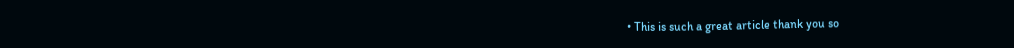• This is such a great article thank you so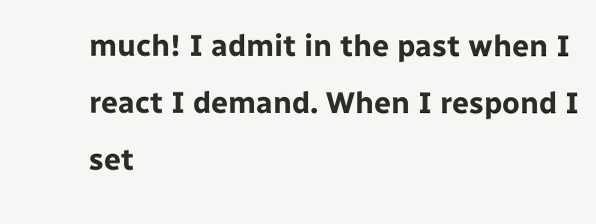much! I admit in the past when I react I demand. When I respond I set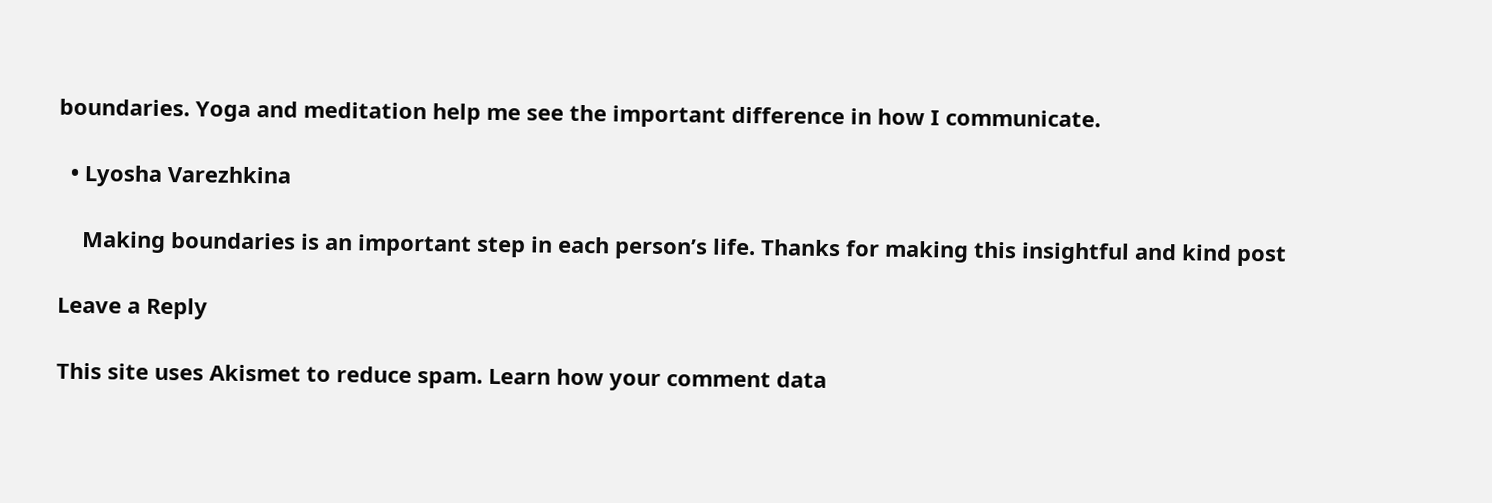boundaries. Yoga and meditation help me see the important difference in how I communicate.

  • Lyosha Varezhkina

    Making boundaries is an important step in each person’s life. Thanks for making this insightful and kind post

Leave a Reply

This site uses Akismet to reduce spam. Learn how your comment data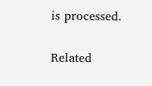is processed.

Related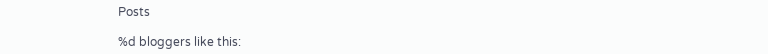Posts

%d bloggers like this: